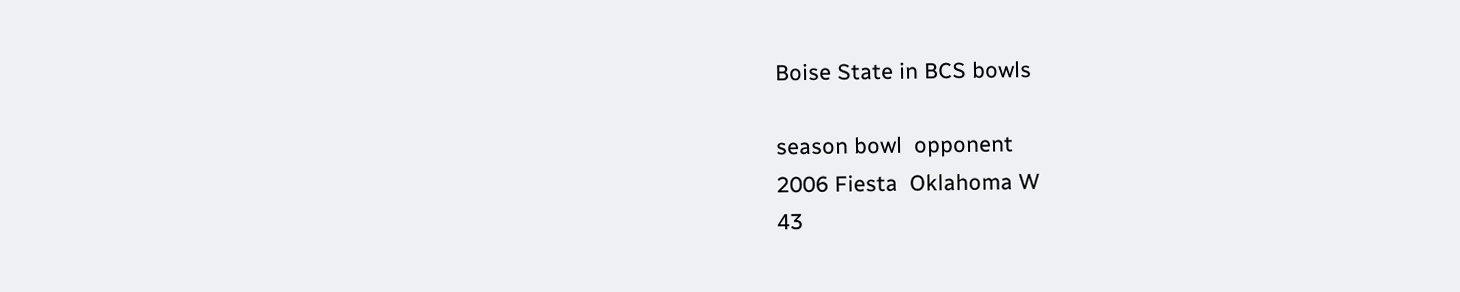Boise State in BCS bowls

season bowl  opponent
2006 Fiesta  Oklahoma W
43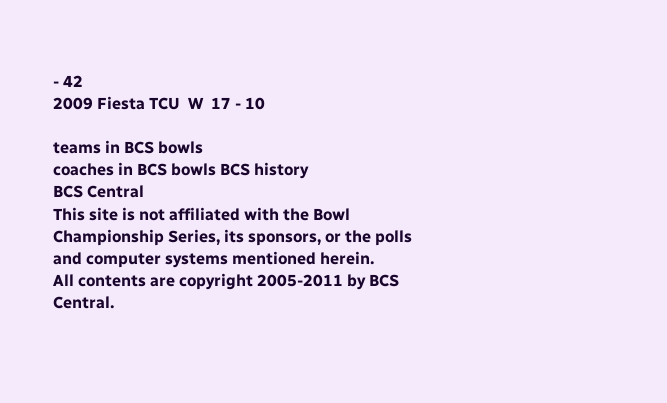- 42
2009 Fiesta TCU  W  17 - 10

teams in BCS bowls
coaches in BCS bowls BCS history
BCS Central
This site is not affiliated with the Bowl Championship Series, its sponsors, or the polls and computer systems mentioned herein.
All contents are copyright 2005-2011 by BCS Central.